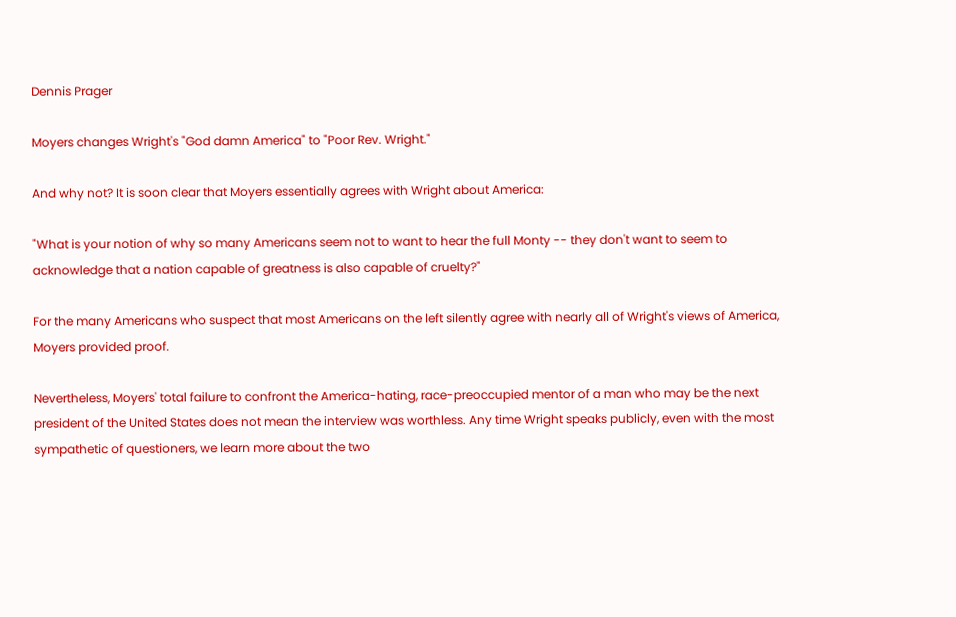Dennis Prager

Moyers changes Wright's "God damn America" to "Poor Rev. Wright."

And why not? It is soon clear that Moyers essentially agrees with Wright about America:

"What is your notion of why so many Americans seem not to want to hear the full Monty -- they don't want to seem to acknowledge that a nation capable of greatness is also capable of cruelty?"

For the many Americans who suspect that most Americans on the left silently agree with nearly all of Wright's views of America, Moyers provided proof.

Nevertheless, Moyers' total failure to confront the America-hating, race-preoccupied mentor of a man who may be the next president of the United States does not mean the interview was worthless. Any time Wright speaks publicly, even with the most sympathetic of questioners, we learn more about the two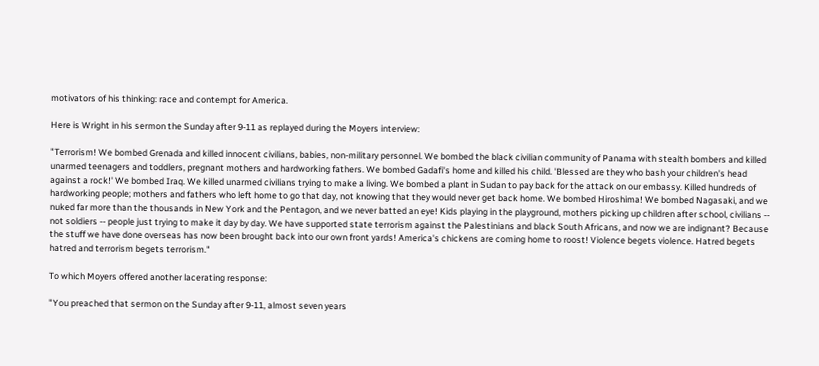motivators of his thinking: race and contempt for America.

Here is Wright in his sermon the Sunday after 9-11 as replayed during the Moyers interview:

"Terrorism! We bombed Grenada and killed innocent civilians, babies, non-military personnel. We bombed the black civilian community of Panama with stealth bombers and killed unarmed teenagers and toddlers, pregnant mothers and hardworking fathers. We bombed Gadafi's home and killed his child. 'Blessed are they who bash your children's head against a rock!' We bombed Iraq. We killed unarmed civilians trying to make a living. We bombed a plant in Sudan to pay back for the attack on our embassy. Killed hundreds of hardworking people; mothers and fathers who left home to go that day, not knowing that they would never get back home. We bombed Hiroshima! We bombed Nagasaki, and we nuked far more than the thousands in New York and the Pentagon, and we never batted an eye! Kids playing in the playground, mothers picking up children after school, civilians -- not soldiers -- people just trying to make it day by day. We have supported state terrorism against the Palestinians and black South Africans, and now we are indignant? Because the stuff we have done overseas has now been brought back into our own front yards! America's chickens are coming home to roost! Violence begets violence. Hatred begets hatred and terrorism begets terrorism."

To which Moyers offered another lacerating response:

"You preached that sermon on the Sunday after 9-11, almost seven years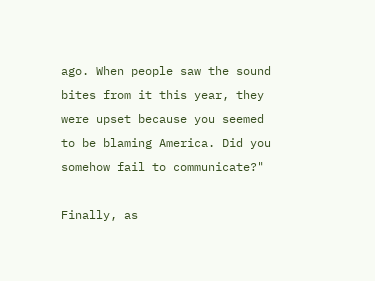ago. When people saw the sound bites from it this year, they were upset because you seemed to be blaming America. Did you somehow fail to communicate?"

Finally, as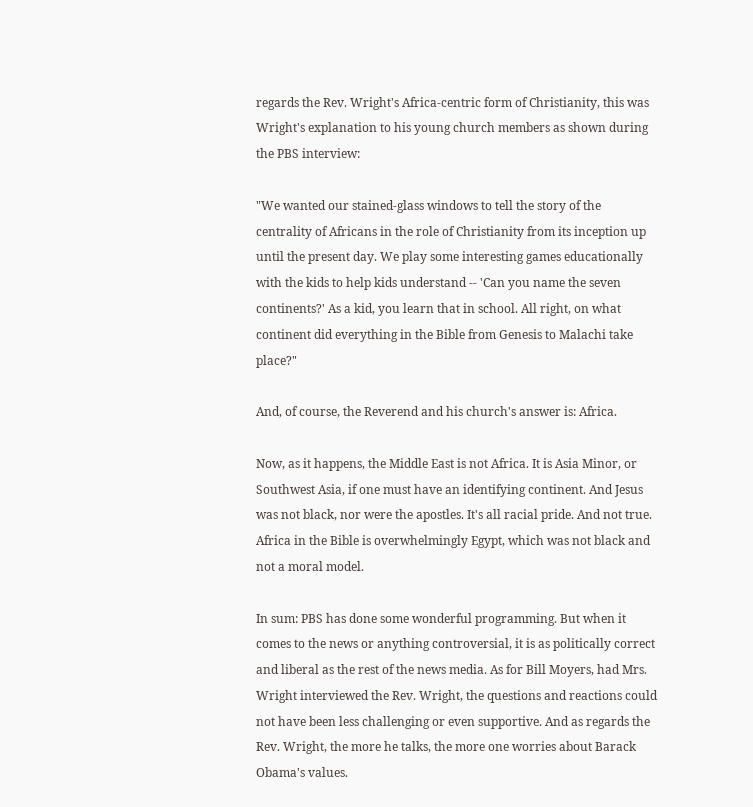regards the Rev. Wright's Africa-centric form of Christianity, this was Wright's explanation to his young church members as shown during the PBS interview:

"We wanted our stained-glass windows to tell the story of the centrality of Africans in the role of Christianity from its inception up until the present day. We play some interesting games educationally with the kids to help kids understand -- 'Can you name the seven continents?' As a kid, you learn that in school. All right, on what continent did everything in the Bible from Genesis to Malachi take place?"

And, of course, the Reverend and his church's answer is: Africa.

Now, as it happens, the Middle East is not Africa. It is Asia Minor, or Southwest Asia, if one must have an identifying continent. And Jesus was not black, nor were the apostles. It's all racial pride. And not true. Africa in the Bible is overwhelmingly Egypt, which was not black and not a moral model.

In sum: PBS has done some wonderful programming. But when it comes to the news or anything controversial, it is as politically correct and liberal as the rest of the news media. As for Bill Moyers, had Mrs. Wright interviewed the Rev. Wright, the questions and reactions could not have been less challenging or even supportive. And as regards the Rev. Wright, the more he talks, the more one worries about Barack Obama's values.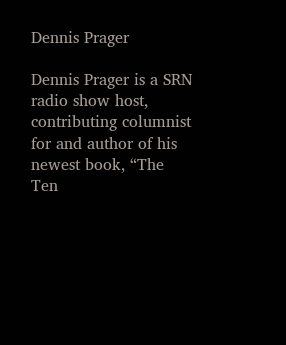Dennis Prager

Dennis Prager is a SRN radio show host, contributing columnist for and author of his newest book, “The Ten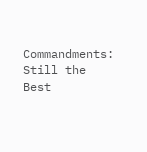Commandments: Still the Best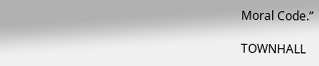Moral Code.”

TOWNHALL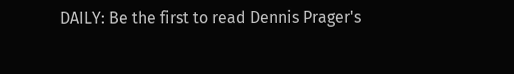DAILY: Be the first to read Dennis Prager's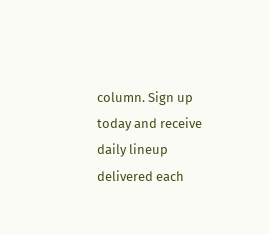column. Sign up today and receive daily lineup delivered each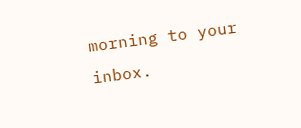morning to your inbox.